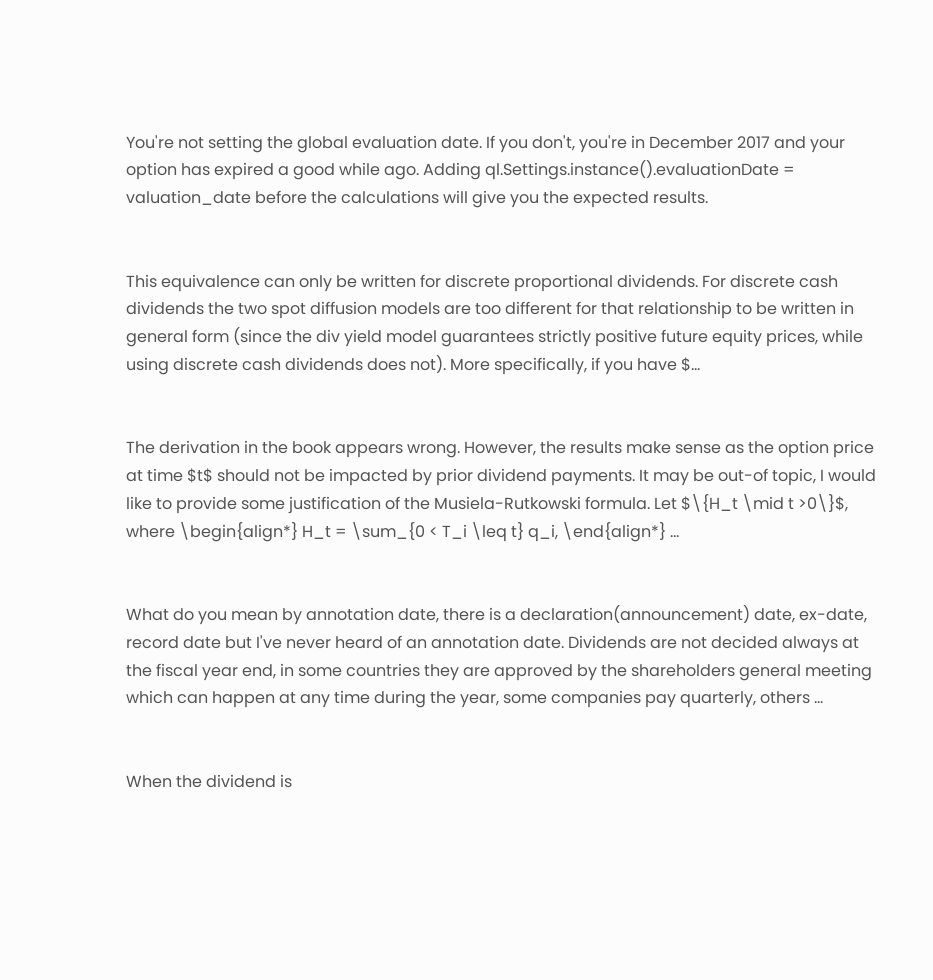You're not setting the global evaluation date. If you don't, you're in December 2017 and your option has expired a good while ago. Adding ql.Settings.instance().evaluationDate = valuation_date before the calculations will give you the expected results.


This equivalence can only be written for discrete proportional dividends. For discrete cash dividends the two spot diffusion models are too different for that relationship to be written in general form (since the div yield model guarantees strictly positive future equity prices, while using discrete cash dividends does not). More specifically, if you have $...


The derivation in the book appears wrong. However, the results make sense as the option price at time $t$ should not be impacted by prior dividend payments. It may be out-of topic, I would like to provide some justification of the Musiela-Rutkowski formula. Let $\{H_t \mid t >0\}$, where \begin{align*} H_t = \sum_{0 < T_i \leq t} q_i, \end{align*} ...


What do you mean by annotation date, there is a declaration(announcement) date, ex-date, record date but I've never heard of an annotation date. Dividends are not decided always at the fiscal year end, in some countries they are approved by the shareholders general meeting which can happen at any time during the year, some companies pay quarterly, others ...


When the dividend is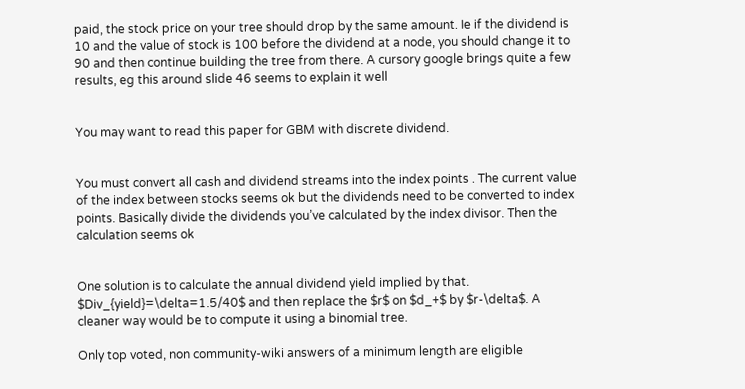paid, the stock price on your tree should drop by the same amount. Ie if the dividend is 10 and the value of stock is 100 before the dividend at a node, you should change it to 90 and then continue building the tree from there. A cursory google brings quite a few results, eg this around slide 46 seems to explain it well


You may want to read this paper for GBM with discrete dividend.


You must convert all cash and dividend streams into the index points . The current value of the index between stocks seems ok but the dividends need to be converted to index points. Basically divide the dividends you’ve calculated by the index divisor. Then the calculation seems ok


One solution is to calculate the annual dividend yield implied by that. $Div_{yield}=\delta=1.5/40$ and then replace the $r$ on $d_+$ by $r-\delta$. A cleaner way would be to compute it using a binomial tree.

Only top voted, non community-wiki answers of a minimum length are eligible